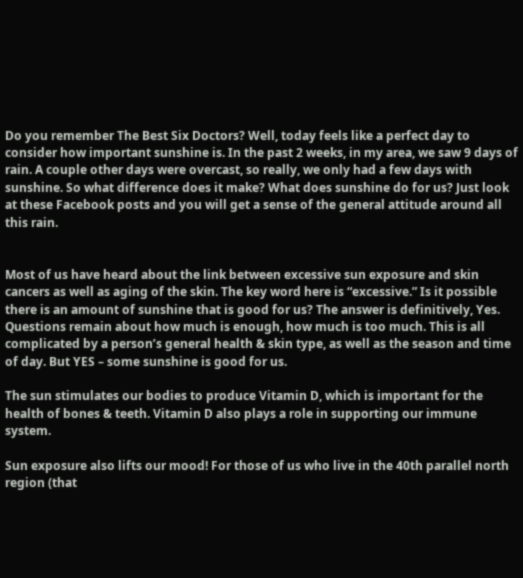Do you remember The Best Six Doctors? Well, today feels like a perfect day to consider how important sunshine is. In the past 2 weeks, in my area, we saw 9 days of rain. A couple other days were overcast, so really, we only had a few days with sunshine. So what difference does it make? What does sunshine do for us? Just look at these Facebook posts and you will get a sense of the general attitude around all this rain.


Most of us have heard about the link between excessive sun exposure and skin cancers as well as aging of the skin. The key word here is “excessive.” Is it possible there is an amount of sunshine that is good for us? The answer is definitively, Yes. Questions remain about how much is enough, how much is too much. This is all complicated by a person’s general health & skin type, as well as the season and time of day. But YES – some sunshine is good for us.

The sun stimulates our bodies to produce Vitamin D, which is important for the health of bones & teeth. Vitamin D also plays a role in supporting our immune system.

Sun exposure also lifts our mood! For those of us who live in the 40th parallel north region (that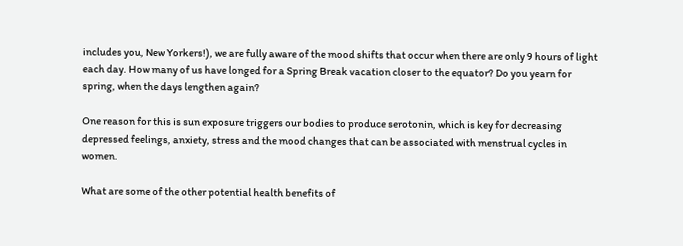includes you, New Yorkers!), we are fully aware of the mood shifts that occur when there are only 9 hours of light each day. How many of us have longed for a Spring Break vacation closer to the equator? Do you yearn for spring, when the days lengthen again?

One reason for this is sun exposure triggers our bodies to produce serotonin, which is key for decreasing depressed feelings, anxiety, stress and the mood changes that can be associated with menstrual cycles in women.

What are some of the other potential health benefits of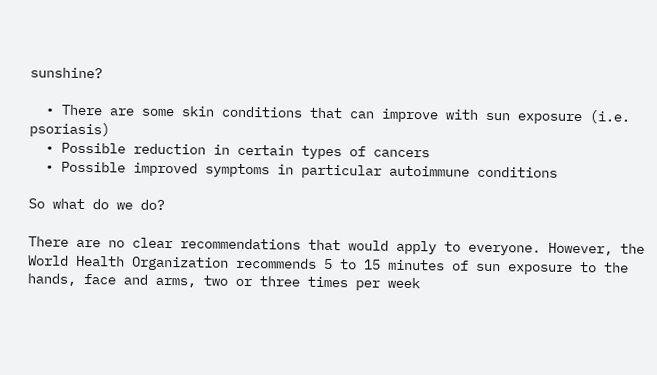sunshine?

  • There are some skin conditions that can improve with sun exposure (i.e. psoriasis)
  • Possible reduction in certain types of cancers
  • Possible improved symptoms in particular autoimmune conditions

So what do we do?

There are no clear recommendations that would apply to everyone. However, the World Health Organization recommends 5 to 15 minutes of sun exposure to the hands, face and arms, two or three times per week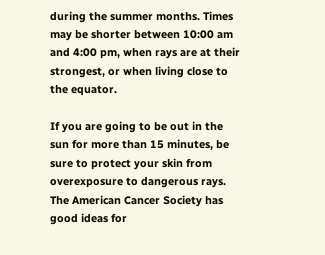during the summer months. Times may be shorter between 10:00 am and 4:00 pm, when rays are at their strongest, or when living close to the equator.

If you are going to be out in the sun for more than 15 minutes, be sure to protect your skin from overexposure to dangerous rays. The American Cancer Society has good ideas for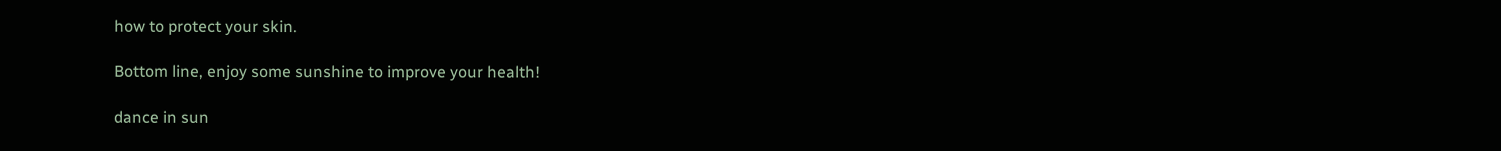how to protect your skin.

Bottom line, enjoy some sunshine to improve your health!

dance in sun